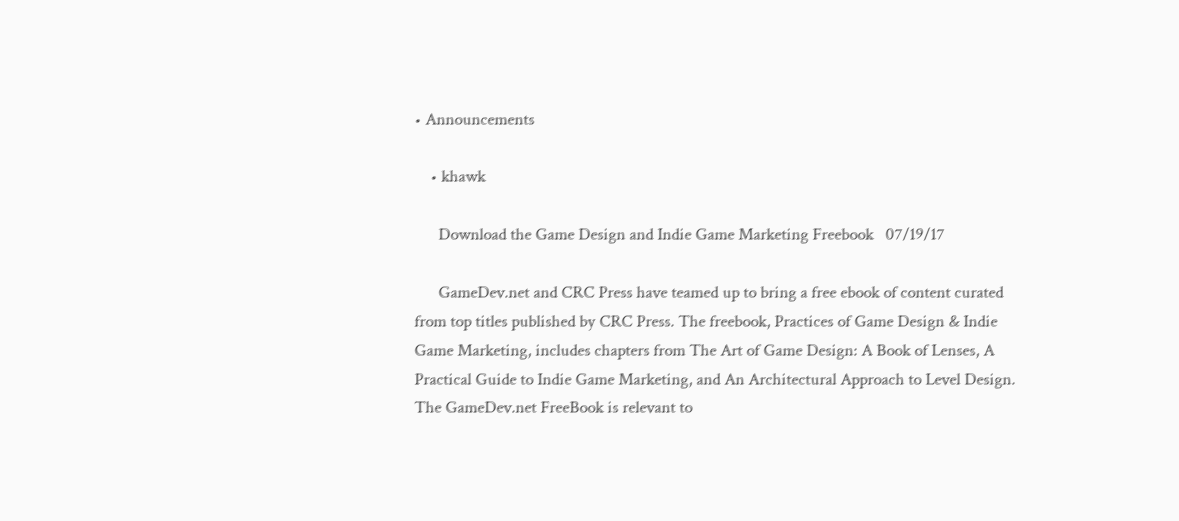• Announcements

    • khawk

      Download the Game Design and Indie Game Marketing Freebook   07/19/17

      GameDev.net and CRC Press have teamed up to bring a free ebook of content curated from top titles published by CRC Press. The freebook, Practices of Game Design & Indie Game Marketing, includes chapters from The Art of Game Design: A Book of Lenses, A Practical Guide to Indie Game Marketing, and An Architectural Approach to Level Design. The GameDev.net FreeBook is relevant to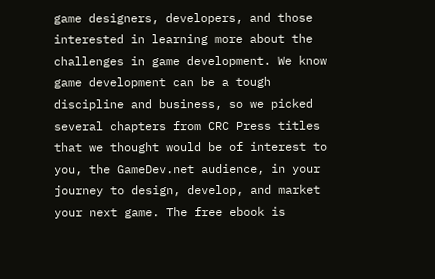game designers, developers, and those interested in learning more about the challenges in game development. We know game development can be a tough discipline and business, so we picked several chapters from CRC Press titles that we thought would be of interest to you, the GameDev.net audience, in your journey to design, develop, and market your next game. The free ebook is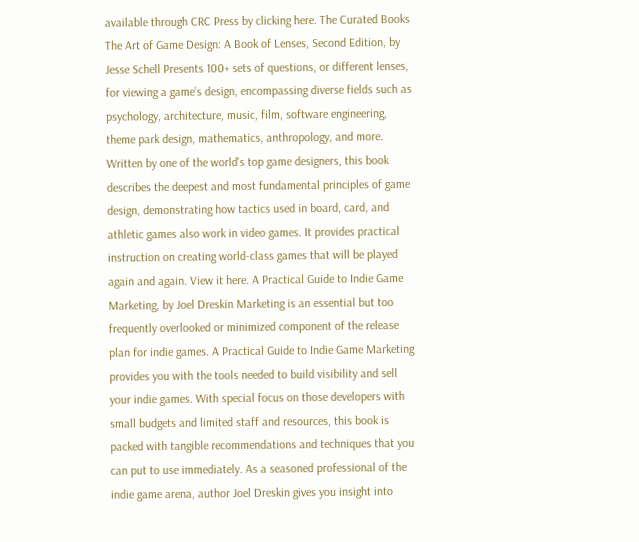available through CRC Press by clicking here. The Curated Books The Art of Game Design: A Book of Lenses, Second Edition, by Jesse Schell Presents 100+ sets of questions, or different lenses, for viewing a game’s design, encompassing diverse fields such as psychology, architecture, music, film, software engineering, theme park design, mathematics, anthropology, and more. Written by one of the world's top game designers, this book describes the deepest and most fundamental principles of game design, demonstrating how tactics used in board, card, and athletic games also work in video games. It provides practical instruction on creating world-class games that will be played again and again. View it here. A Practical Guide to Indie Game Marketing, by Joel Dreskin Marketing is an essential but too frequently overlooked or minimized component of the release plan for indie games. A Practical Guide to Indie Game Marketing provides you with the tools needed to build visibility and sell your indie games. With special focus on those developers with small budgets and limited staff and resources, this book is packed with tangible recommendations and techniques that you can put to use immediately. As a seasoned professional of the indie game arena, author Joel Dreskin gives you insight into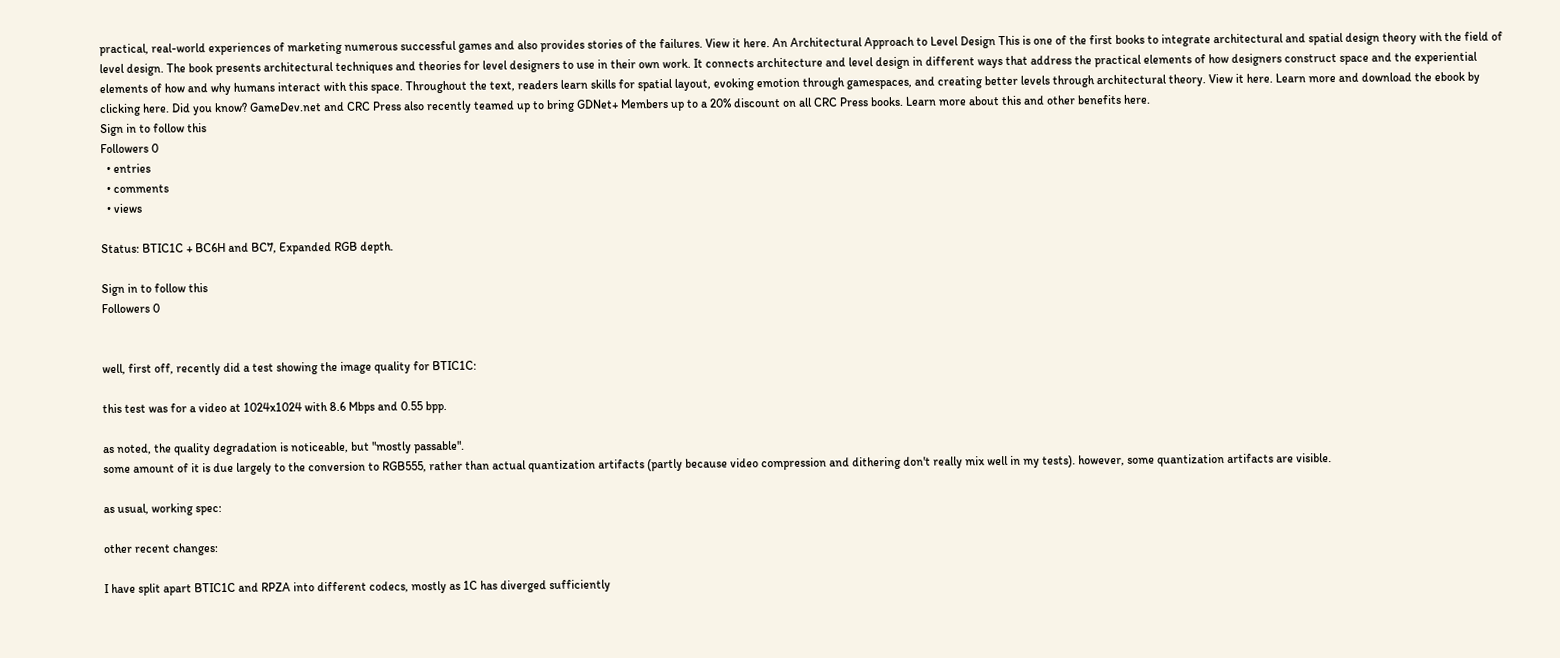practical, real-world experiences of marketing numerous successful games and also provides stories of the failures. View it here. An Architectural Approach to Level Design This is one of the first books to integrate architectural and spatial design theory with the field of level design. The book presents architectural techniques and theories for level designers to use in their own work. It connects architecture and level design in different ways that address the practical elements of how designers construct space and the experiential elements of how and why humans interact with this space. Throughout the text, readers learn skills for spatial layout, evoking emotion through gamespaces, and creating better levels through architectural theory. View it here. Learn more and download the ebook by clicking here. Did you know? GameDev.net and CRC Press also recently teamed up to bring GDNet+ Members up to a 20% discount on all CRC Press books. Learn more about this and other benefits here.
Sign in to follow this
Followers 0
  • entries
  • comments
  • views

Status: BTIC1C + BC6H and BC7, Expanded RGB depth.

Sign in to follow this
Followers 0


well, first off, recently did a test showing the image quality for BTIC1C:

this test was for a video at 1024x1024 with 8.6 Mbps and 0.55 bpp.

as noted, the quality degradation is noticeable, but "mostly passable".
some amount of it is due largely to the conversion to RGB555, rather than actual quantization artifacts (partly because video compression and dithering don't really mix well in my tests). however, some quantization artifacts are visible.

as usual, working spec:

other recent changes:

I have split apart BTIC1C and RPZA into different codecs, mostly as 1C has diverged sufficiently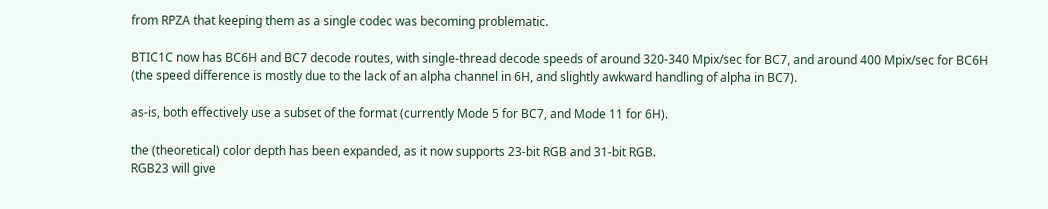from RPZA that keeping them as a single codec was becoming problematic.

BTIC1C now has BC6H and BC7 decode routes, with single-thread decode speeds of around 320-340 Mpix/sec for BC7, and around 400 Mpix/sec for BC6H (the speed difference is mostly due to the lack of an alpha channel in 6H, and slightly awkward handling of alpha in BC7).

as-is, both effectively use a subset of the format (currently Mode 5 for BC7, and Mode 11 for 6H).

the (theoretical) color depth has been expanded, as it now supports 23-bit RGB and 31-bit RGB.
RGB23 will give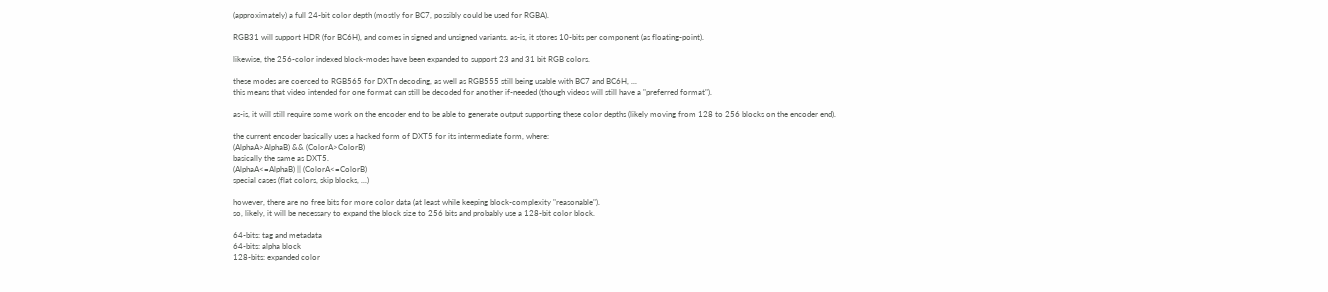(approximately) a full 24-bit color depth (mostly for BC7, possibly could be used for RGBA).

RGB31 will support HDR (for BC6H), and comes in signed and unsigned variants. as-is, it stores 10-bits per component (as floating-point).

likewise, the 256-color indexed block-modes have been expanded to support 23 and 31 bit RGB colors.

these modes are coerced to RGB565 for DXTn decoding, as well as RGB555 still being usable with BC7 and BC6H, ...
this means that video intended for one format can still be decoded for another if-needed (though videos will still have a "preferred format").

as-is, it will still require some work on the encoder end to be able to generate output supporting these color depths (likely moving from 128 to 256 blocks on the encoder end).

the current encoder basically uses a hacked form of DXT5 for its intermediate form, where:
(AlphaA>AlphaB) && (ColorA>ColorB)
basically the same as DXT5.
(AlphaA<=AlphaB) || (ColorA<=ColorB)
special cases (flat colors, skip blocks, ...)

however, there are no free bits for more color data (at least while keeping block-complexity "reasonable").
so, likely, it will be necessary to expand the block size to 256 bits and probably use a 128-bit color block.

64-bits: tag and metadata
64-bits: alpha block
128-bits: expanded color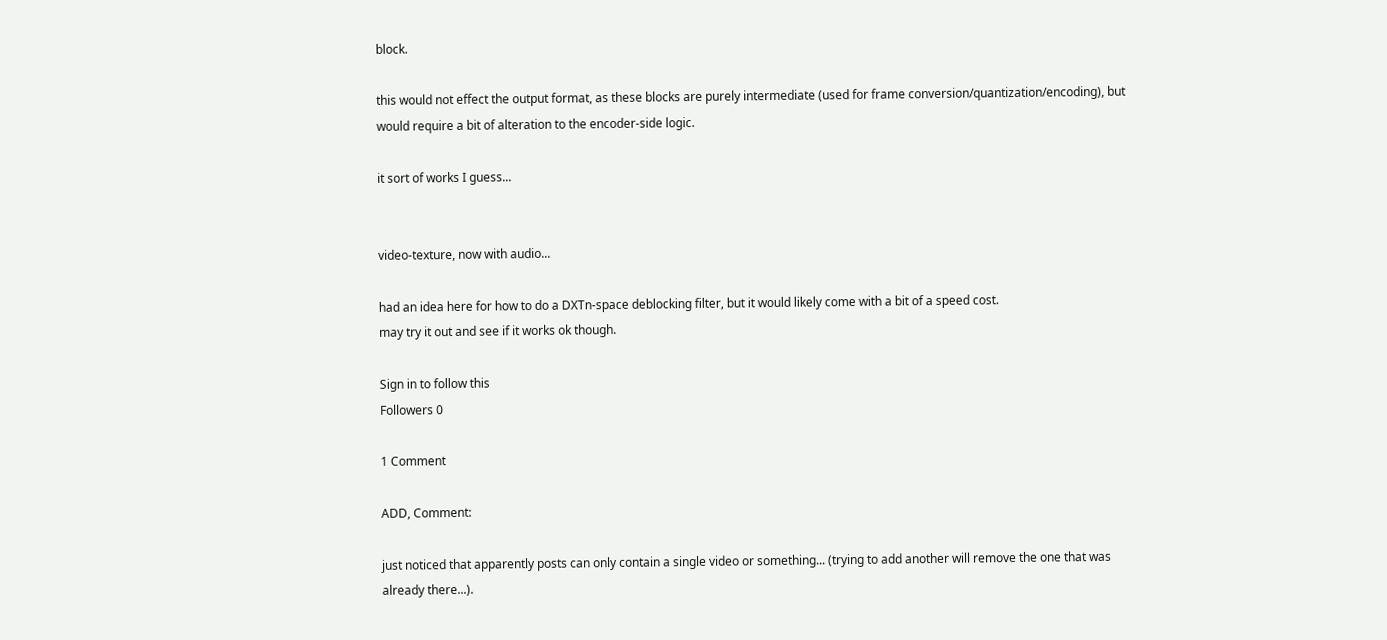block.

this would not effect the output format, as these blocks are purely intermediate (used for frame conversion/quantization/encoding), but would require a bit of alteration to the encoder-side logic.

it sort of works I guess...


video-texture, now with audio...

had an idea here for how to do a DXTn-space deblocking filter, but it would likely come with a bit of a speed cost.
may try it out and see if it works ok though.

Sign in to follow this
Followers 0

1 Comment

ADD, Comment:

just noticed that apparently posts can only contain a single video or something... (trying to add another will remove the one that was already there...).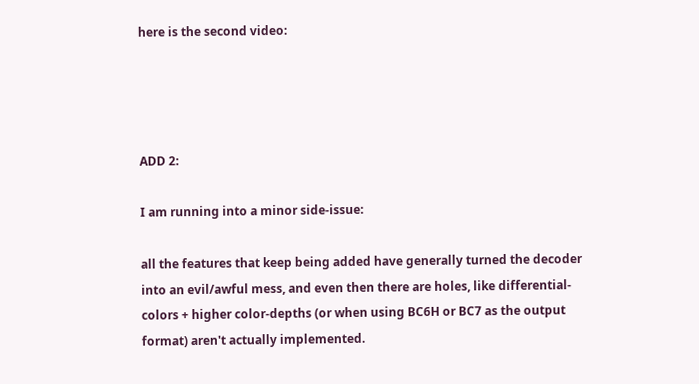here is the second video:




ADD 2:

I am running into a minor side-issue:

all the features that keep being added have generally turned the decoder into an evil/awful mess, and even then there are holes, like differential-colors + higher color-depths (or when using BC6H or BC7 as the output format) aren't actually implemented.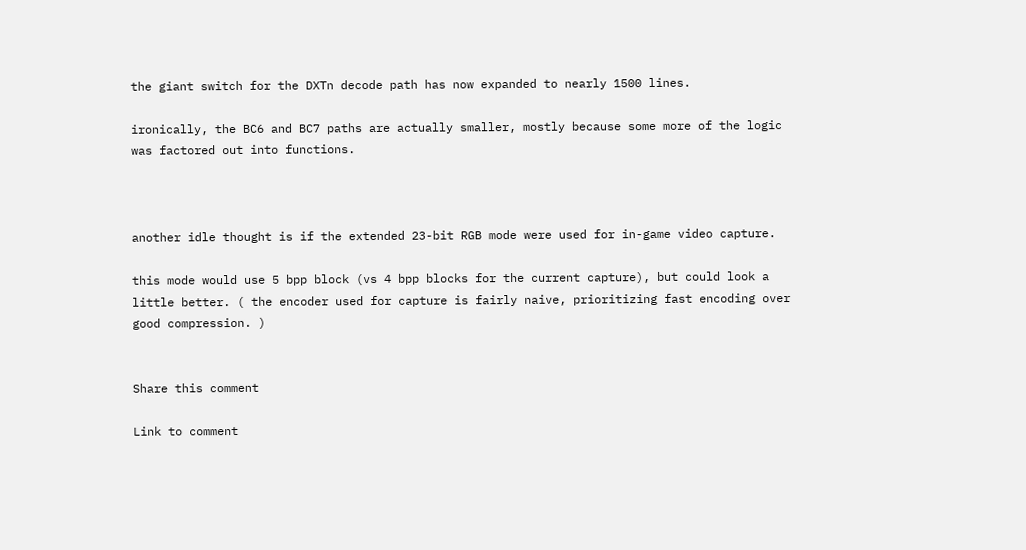the giant switch for the DXTn decode path has now expanded to nearly 1500 lines.

ironically, the BC6 and BC7 paths are actually smaller, mostly because some more of the logic was factored out into functions.



another idle thought is if the extended 23-bit RGB mode were used for in-game video capture.

this mode would use 5 bpp block (vs 4 bpp blocks for the current capture), but could look a little better. ( the encoder used for capture is fairly naive, prioritizing fast encoding over good compression. )


Share this comment

Link to comment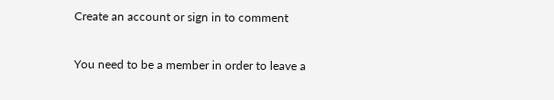Create an account or sign in to comment

You need to be a member in order to leave a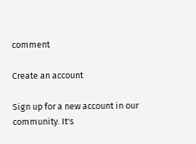comment

Create an account

Sign up for a new account in our community. It's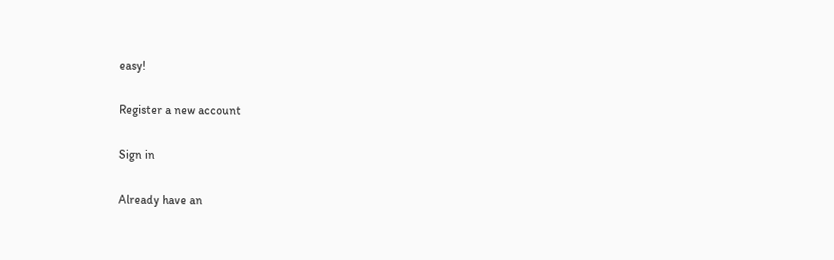easy!

Register a new account

Sign in

Already have an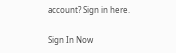account? Sign in here.

Sign In Now